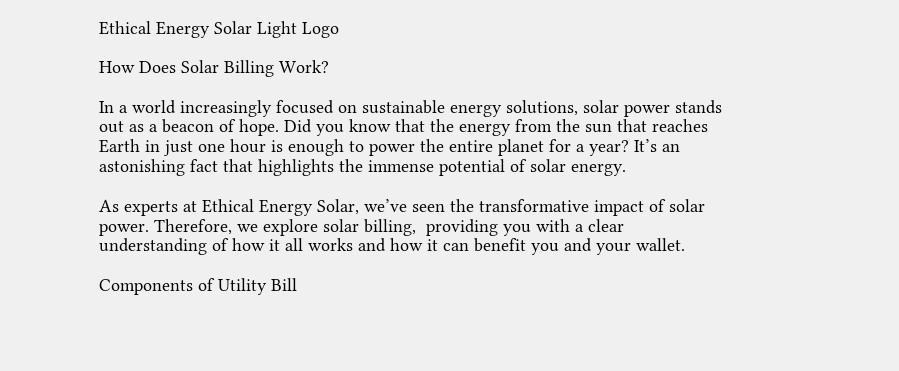Ethical Energy Solar Light Logo

How Does Solar Billing Work?

In a world increasingly focused on sustainable energy solutions, solar power stands out as a beacon of hope. Did you know that the energy from the sun that reaches Earth in just one hour is enough to power the entire planet for a year? It’s an astonishing fact that highlights the immense potential of solar energy.

As experts at Ethical Energy Solar, we’ve seen the transformative impact of solar power. Therefore, we explore solar billing,  providing you with a clear understanding of how it all works and how it can benefit you and your wallet.

Components of Utility Bill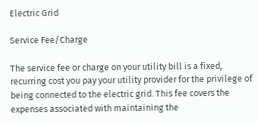Electric Grid

Service Fee/Charge

The service fee or charge on your utility bill is a fixed, recurring cost you pay your utility provider for the privilege of being connected to the electric grid. This fee covers the expenses associated with maintaining the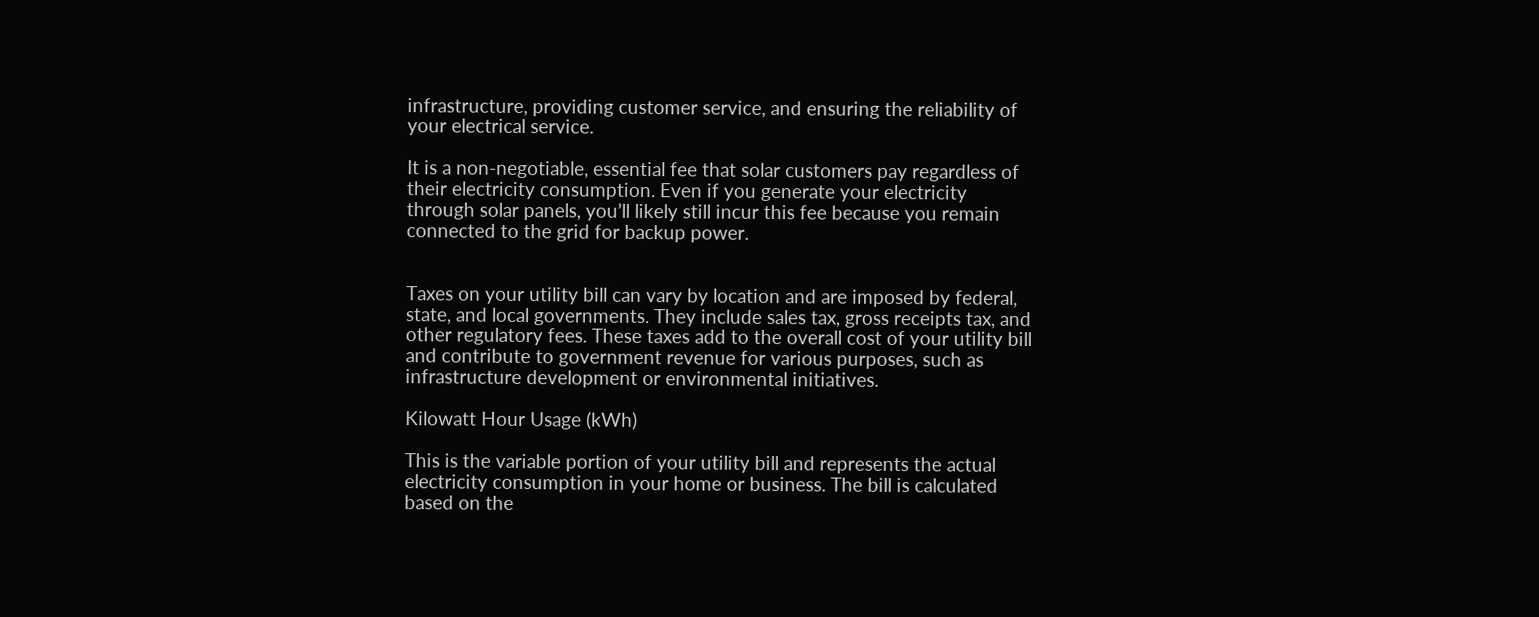infrastructure, providing customer service, and ensuring the reliability of your electrical service.

It is a non-negotiable, essential fee that solar customers pay regardless of their electricity consumption. Even if you generate your electricity through solar panels, you’ll likely still incur this fee because you remain connected to the grid for backup power.


Taxes on your utility bill can vary by location and are imposed by federal, state, and local governments. They include sales tax, gross receipts tax, and other regulatory fees. These taxes add to the overall cost of your utility bill and contribute to government revenue for various purposes, such as infrastructure development or environmental initiatives.

Kilowatt Hour Usage (kWh)

This is the variable portion of your utility bill and represents the actual electricity consumption in your home or business. The bill is calculated based on the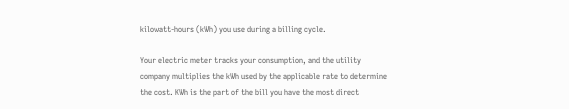kilowatt-hours (kWh) you use during a billing cycle.

Your electric meter tracks your consumption, and the utility company multiplies the kWh used by the applicable rate to determine the cost. KWh is the part of the bill you have the most direct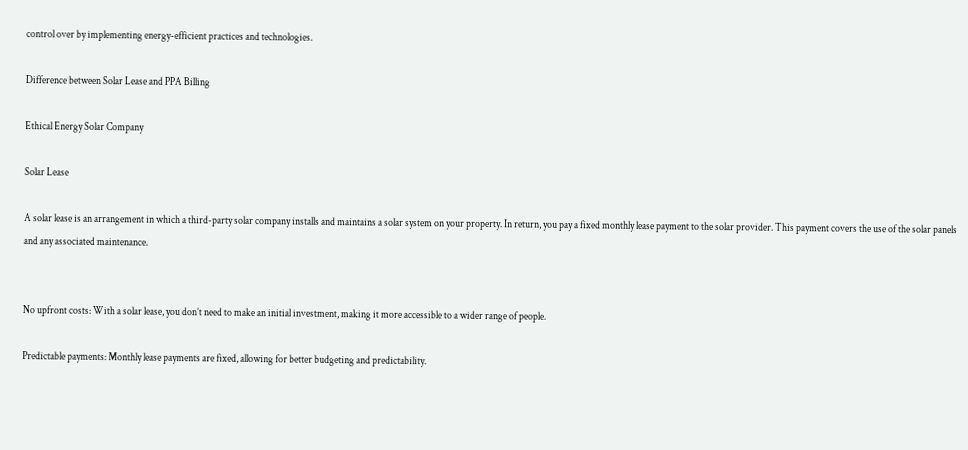control over by implementing energy-efficient practices and technologies.

Difference between Solar Lease and PPA Billing

Ethical Energy Solar Company

Solar Lease

A solar lease is an arrangement in which a third-party solar company installs and maintains a solar system on your property. In return, you pay a fixed monthly lease payment to the solar provider. This payment covers the use of the solar panels and any associated maintenance.


No upfront costs: With a solar lease, you don’t need to make an initial investment, making it more accessible to a wider range of people.

Predictable payments: Monthly lease payments are fixed, allowing for better budgeting and predictability.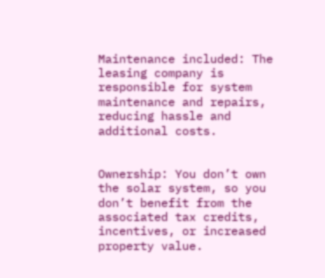Maintenance included: The leasing company is responsible for system maintenance and repairs, reducing hassle and additional costs.


Ownership: You don’t own the solar system, so you don’t benefit from the associated tax credits, incentives, or increased property value.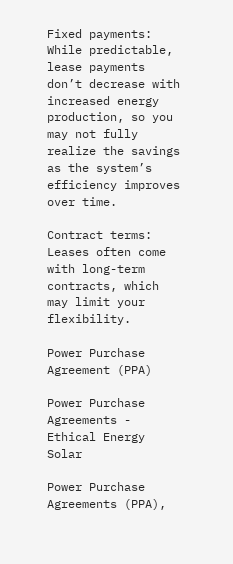Fixed payments: While predictable, lease payments don’t decrease with increased energy production, so you may not fully realize the savings as the system’s efficiency improves over time.

Contract terms: Leases often come with long-term contracts, which may limit your flexibility.

Power Purchase Agreement (PPA)

Power Purchase Agreements - Ethical Energy Solar

Power Purchase Agreements (PPA),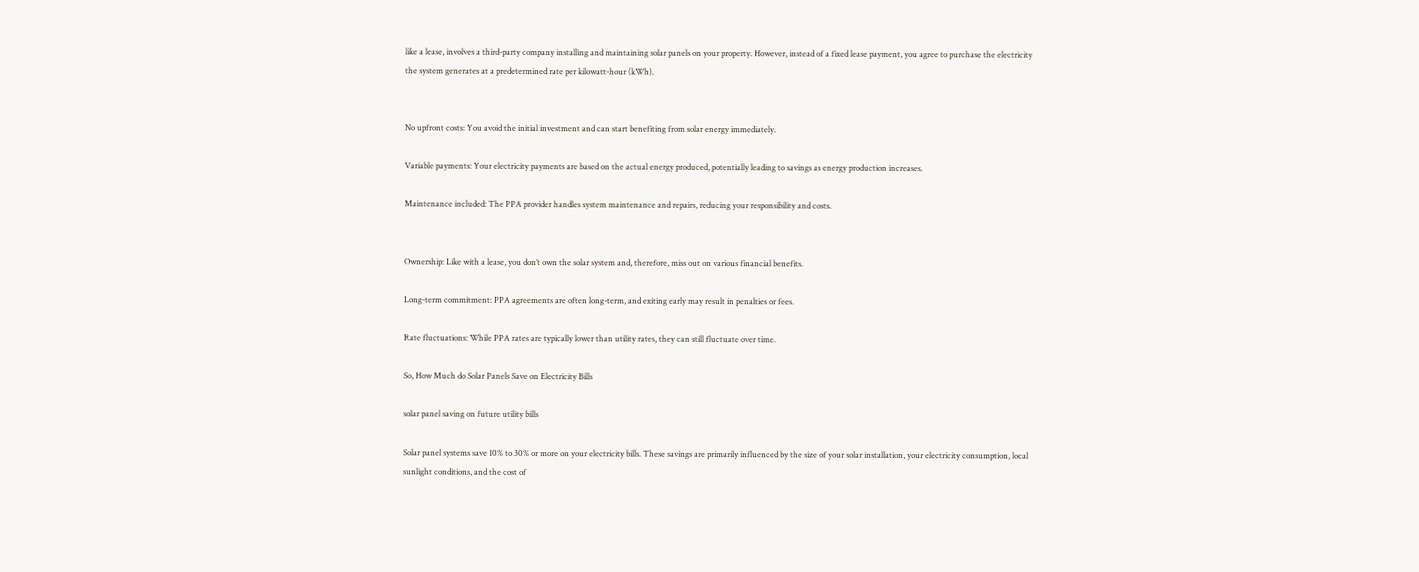like a lease, involves a third-party company installing and maintaining solar panels on your property. However, instead of a fixed lease payment, you agree to purchase the electricity the system generates at a predetermined rate per kilowatt-hour (kWh).


No upfront costs: You avoid the initial investment and can start benefiting from solar energy immediately.

Variable payments: Your electricity payments are based on the actual energy produced, potentially leading to savings as energy production increases.

Maintenance included: The PPA provider handles system maintenance and repairs, reducing your responsibility and costs.


Ownership: Like with a lease, you don’t own the solar system and, therefore, miss out on various financial benefits.

Long-term commitment: PPA agreements are often long-term, and exiting early may result in penalties or fees.

Rate fluctuations: While PPA rates are typically lower than utility rates, they can still fluctuate over time.

So, How Much do Solar Panels Save on Electricity Bills

solar panel saving on future utility bills

Solar panel systems save 10% to 30% or more on your electricity bills. These savings are primarily influenced by the size of your solar installation, your electricity consumption, local sunlight conditions, and the cost of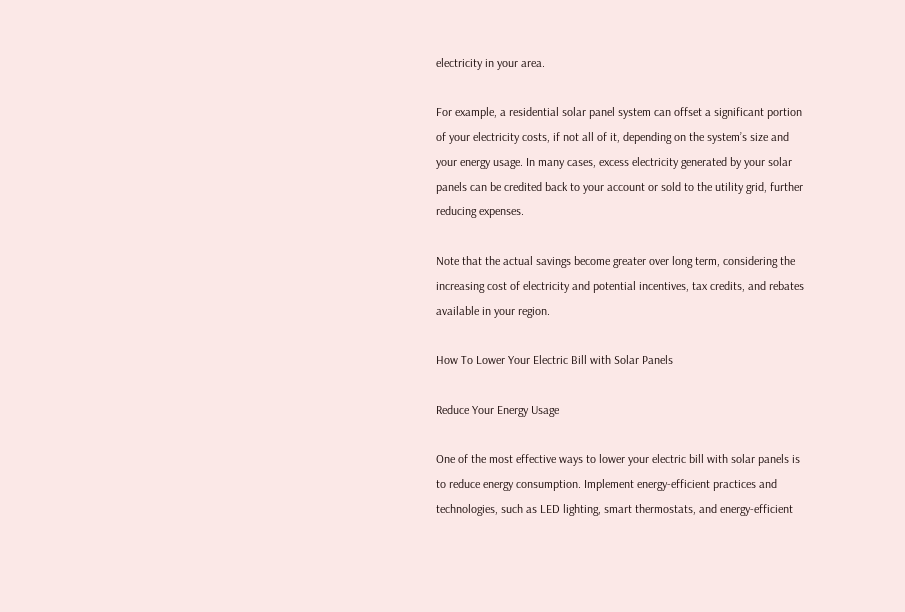electricity in your area.

For example, a residential solar panel system can offset a significant portion of your electricity costs, if not all of it, depending on the system’s size and your energy usage. In many cases, excess electricity generated by your solar panels can be credited back to your account or sold to the utility grid, further reducing expenses.

Note that the actual savings become greater over long term, considering the increasing cost of electricity and potential incentives, tax credits, and rebates available in your region.

How To Lower Your Electric Bill with Solar Panels

Reduce Your Energy Usage

One of the most effective ways to lower your electric bill with solar panels is to reduce energy consumption. Implement energy-efficient practices and technologies, such as LED lighting, smart thermostats, and energy-efficient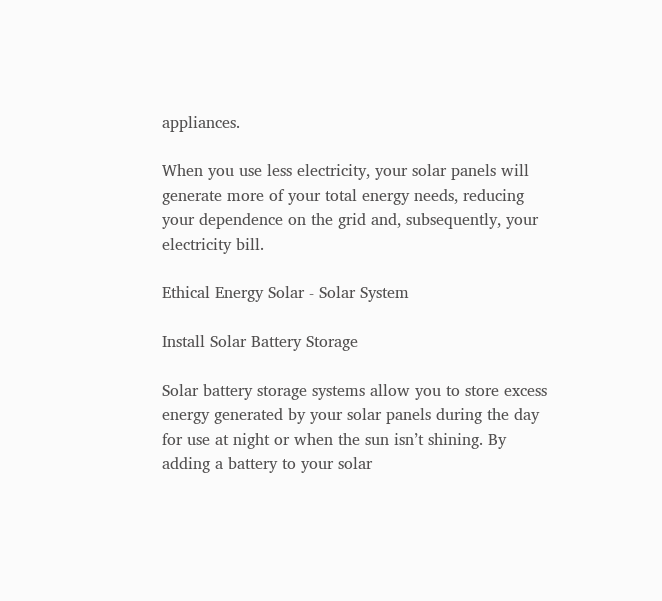appliances.

When you use less electricity, your solar panels will generate more of your total energy needs, reducing your dependence on the grid and, subsequently, your electricity bill.

Ethical Energy Solar - Solar System

Install Solar Battery Storage

Solar battery storage systems allow you to store excess energy generated by your solar panels during the day for use at night or when the sun isn’t shining. By adding a battery to your solar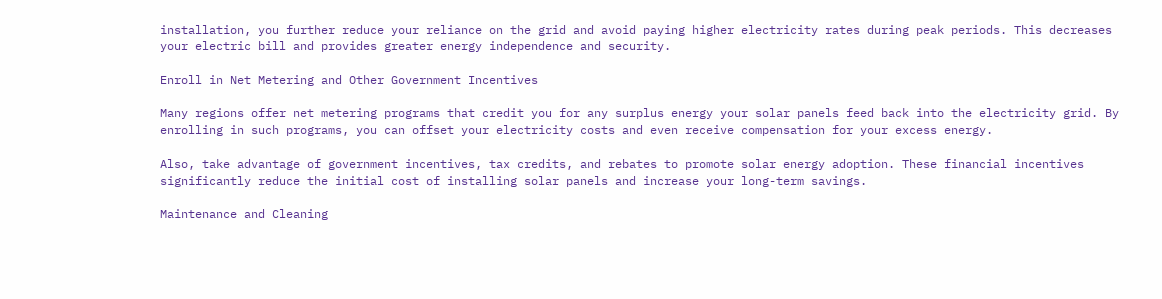installation, you further reduce your reliance on the grid and avoid paying higher electricity rates during peak periods. This decreases your electric bill and provides greater energy independence and security.

Enroll in Net Metering and Other Government Incentives

Many regions offer net metering programs that credit you for any surplus energy your solar panels feed back into the electricity grid. By enrolling in such programs, you can offset your electricity costs and even receive compensation for your excess energy.

Also, take advantage of government incentives, tax credits, and rebates to promote solar energy adoption. These financial incentives significantly reduce the initial cost of installing solar panels and increase your long-term savings.

Maintenance and Cleaning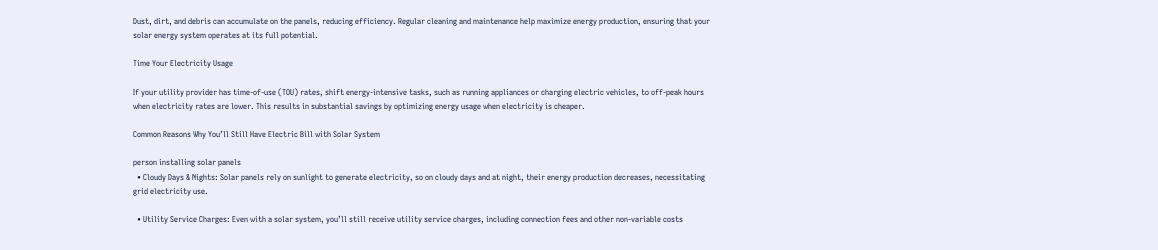Dust, dirt, and debris can accumulate on the panels, reducing efficiency. Regular cleaning and maintenance help maximize energy production, ensuring that your solar energy system operates at its full potential.

Time Your Electricity Usage

If your utility provider has time-of-use (TOU) rates, shift energy-intensive tasks, such as running appliances or charging electric vehicles, to off-peak hours when electricity rates are lower. This results in substantial savings by optimizing energy usage when electricity is cheaper.

Common Reasons Why You’ll Still Have Electric Bill with Solar System

person installing solar panels
  • Cloudy Days & Nights: Solar panels rely on sunlight to generate electricity, so on cloudy days and at night, their energy production decreases, necessitating grid electricity use.

  • Utility Service Charges: Even with a solar system, you’ll still receive utility service charges, including connection fees and other non-variable costs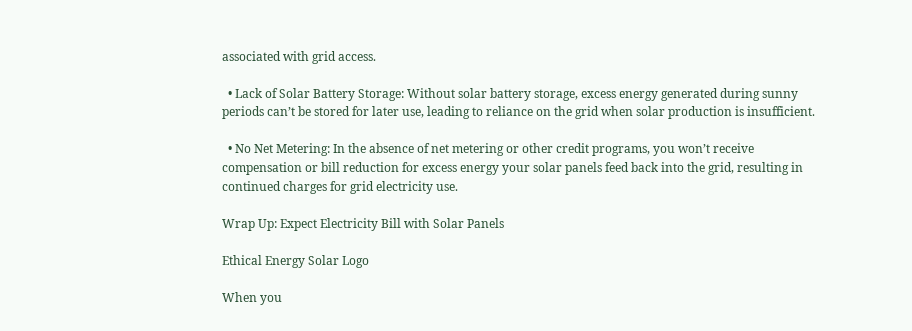associated with grid access.

  • Lack of Solar Battery Storage: Without solar battery storage, excess energy generated during sunny periods can’t be stored for later use, leading to reliance on the grid when solar production is insufficient.

  • No Net Metering: In the absence of net metering or other credit programs, you won’t receive compensation or bill reduction for excess energy your solar panels feed back into the grid, resulting in continued charges for grid electricity use.

Wrap Up: Expect Electricity Bill with Solar Panels

Ethical Energy Solar Logo

When you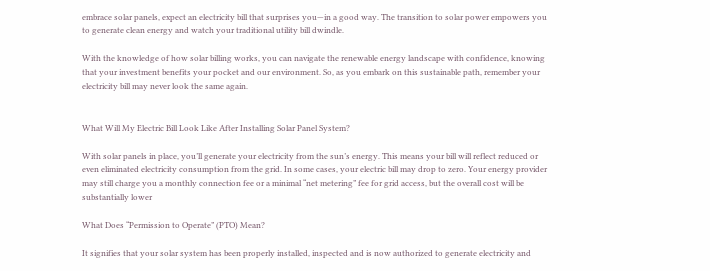embrace solar panels, expect an electricity bill that surprises you—in a good way. The transition to solar power empowers you to generate clean energy and watch your traditional utility bill dwindle.

With the knowledge of how solar billing works, you can navigate the renewable energy landscape with confidence, knowing that your investment benefits your pocket and our environment. So, as you embark on this sustainable path, remember your electricity bill may never look the same again.


What Will My Electric Bill Look Like After Installing Solar Panel System?

With solar panels in place, you’ll generate your electricity from the sun’s energy. This means your bill will reflect reduced or even eliminated electricity consumption from the grid. In some cases, your electric bill may drop to zero. Your energy provider may still charge you a monthly connection fee or a minimal “net metering” fee for grid access, but the overall cost will be substantially lower

What Does “Permission to Operate” (PTO) Mean?

It signifies that your solar system has been properly installed, inspected and is now authorized to generate electricity and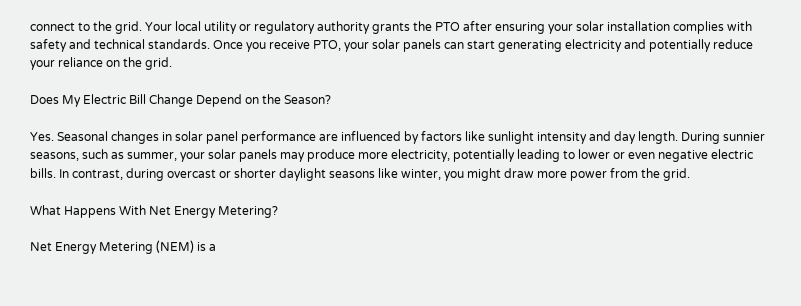connect to the grid. Your local utility or regulatory authority grants the PTO after ensuring your solar installation complies with safety and technical standards. Once you receive PTO, your solar panels can start generating electricity and potentially reduce your reliance on the grid.

Does My Electric Bill Change Depend on the Season?

Yes. Seasonal changes in solar panel performance are influenced by factors like sunlight intensity and day length. During sunnier seasons, such as summer, your solar panels may produce more electricity, potentially leading to lower or even negative electric bills. In contrast, during overcast or shorter daylight seasons like winter, you might draw more power from the grid.

What Happens With Net Energy Metering?

Net Energy Metering (NEM) is a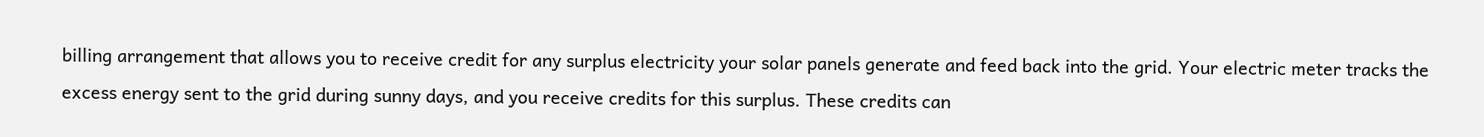billing arrangement that allows you to receive credit for any surplus electricity your solar panels generate and feed back into the grid. Your electric meter tracks the excess energy sent to the grid during sunny days, and you receive credits for this surplus. These credits can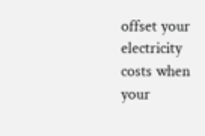offset your electricity costs when your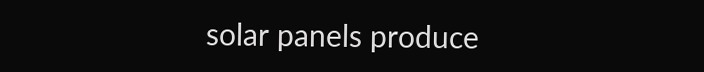solar panels produce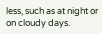less, such as at night or on cloudy days.